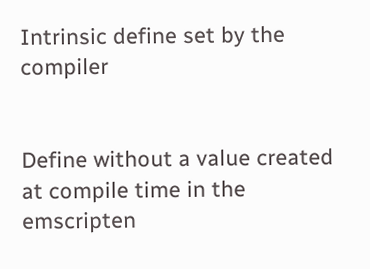Intrinsic define set by the compiler


Define without a value created at compile time in the emscripten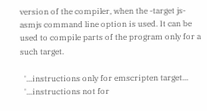version of the compiler, when the -target js-asmjs command line option is used. It can be used to compile parts of the program only for a such target.

  '...instructions only for emscripten target...
  '...instructions not for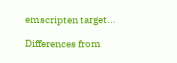emscripten target...

Differences from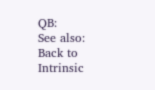QB:
See also:
Back to Intrinsic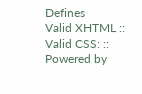Defines
Valid XHTML :: Valid CSS: :: Powered by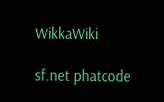WikkaWiki

sf.net phatcode